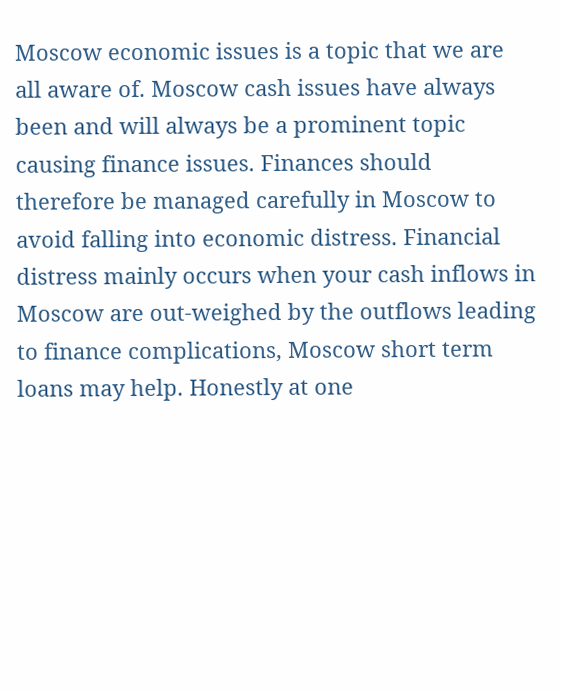Moscow economic issues is a topic that we are all aware of. Moscow cash issues have always been and will always be a prominent topic causing finance issues. Finances should therefore be managed carefully in Moscow to avoid falling into economic distress. Financial distress mainly occurs when your cash inflows in Moscow are out-weighed by the outflows leading to finance complications, Moscow short term loans may help. Honestly at one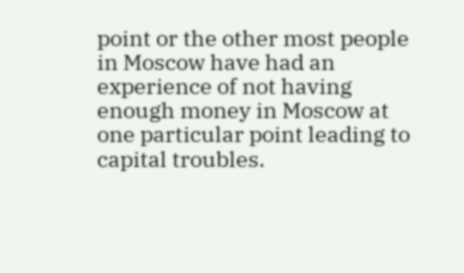point or the other most people in Moscow have had an experience of not having enough money in Moscow at one particular point leading to capital troubles.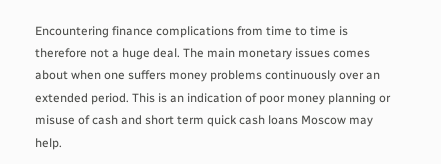Encountering finance complications from time to time is therefore not a huge deal. The main monetary issues comes about when one suffers money problems continuously over an extended period. This is an indication of poor money planning or misuse of cash and short term quick cash loans Moscow may help.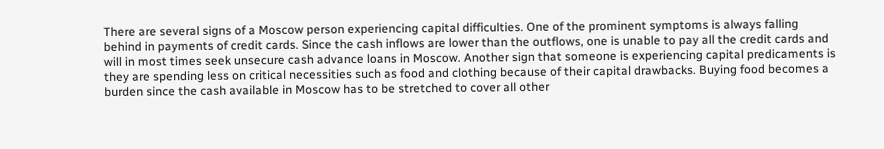There are several signs of a Moscow person experiencing capital difficulties. One of the prominent symptoms is always falling behind in payments of credit cards. Since the cash inflows are lower than the outflows, one is unable to pay all the credit cards and will in most times seek unsecure cash advance loans in Moscow. Another sign that someone is experiencing capital predicaments is they are spending less on critical necessities such as food and clothing because of their capital drawbacks. Buying food becomes a burden since the cash available in Moscow has to be stretched to cover all other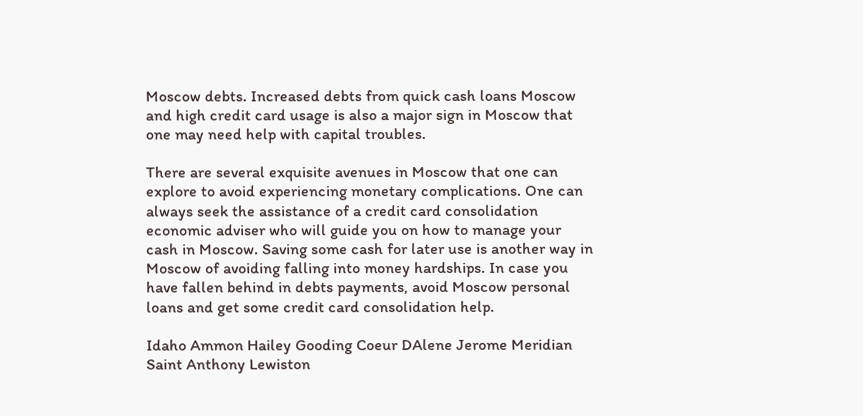Moscow debts. Increased debts from quick cash loans Moscow and high credit card usage is also a major sign in Moscow that one may need help with capital troubles.

There are several exquisite avenues in Moscow that one can explore to avoid experiencing monetary complications. One can always seek the assistance of a credit card consolidation economic adviser who will guide you on how to manage your cash in Moscow. Saving some cash for later use is another way in Moscow of avoiding falling into money hardships. In case you have fallen behind in debts payments, avoid Moscow personal loans and get some credit card consolidation help.

Idaho Ammon Hailey Gooding Coeur DAlene Jerome Meridian Saint Anthony Lewiston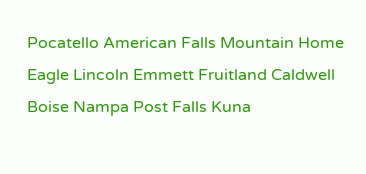Pocatello American Falls Mountain Home Eagle Lincoln Emmett Fruitland Caldwell Boise Nampa Post Falls Kuna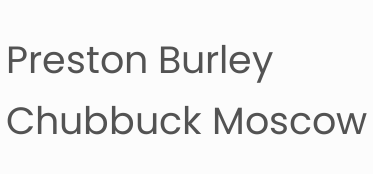Preston Burley Chubbuck Moscow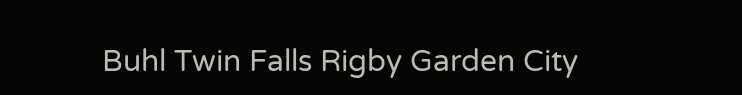Buhl Twin Falls Rigby Garden City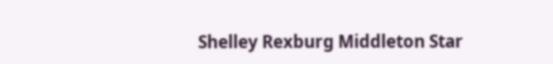Shelley Rexburg Middleton Star